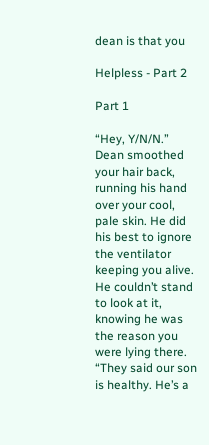dean is that you

Helpless - Part 2

Part 1

“Hey, Y/N/N.” Dean smoothed your hair back, running his hand over your cool, pale skin. He did his best to ignore the ventilator keeping you alive. He couldn’t stand to look at it, knowing he was the reason you were lying there. “They said our son is healthy. He’s a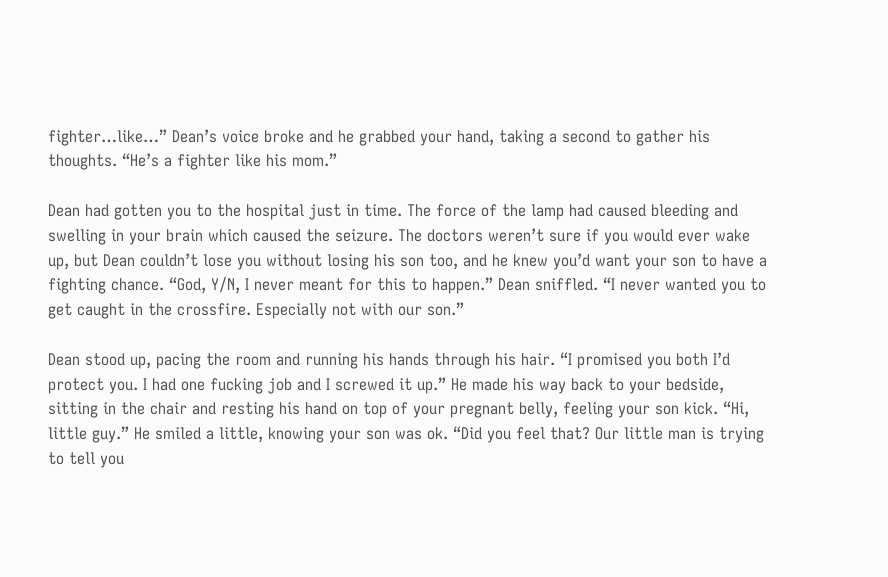fighter…like…” Dean’s voice broke and he grabbed your hand, taking a second to gather his thoughts. “He’s a fighter like his mom.”

Dean had gotten you to the hospital just in time. The force of the lamp had caused bleeding and swelling in your brain which caused the seizure. The doctors weren’t sure if you would ever wake up, but Dean couldn’t lose you without losing his son too, and he knew you’d want your son to have a fighting chance. “God, Y/N, I never meant for this to happen.” Dean sniffled. “I never wanted you to get caught in the crossfire. Especially not with our son.”

Dean stood up, pacing the room and running his hands through his hair. “I promised you both I’d protect you. I had one fucking job and I screwed it up.” He made his way back to your bedside, sitting in the chair and resting his hand on top of your pregnant belly, feeling your son kick. “Hi, little guy.” He smiled a little, knowing your son was ok. “Did you feel that? Our little man is trying to tell you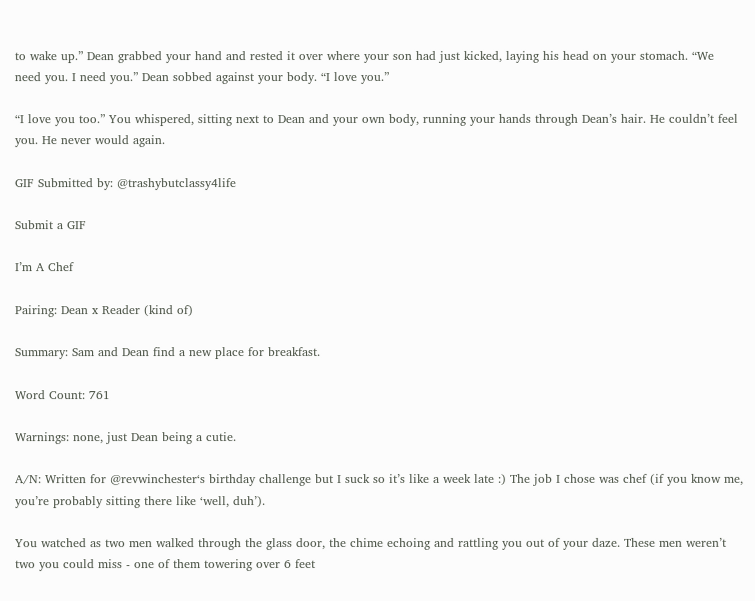to wake up.” Dean grabbed your hand and rested it over where your son had just kicked, laying his head on your stomach. “We need you. I need you.” Dean sobbed against your body. “I love you.”

“I love you too.” You whispered, sitting next to Dean and your own body, running your hands through Dean’s hair. He couldn’t feel you. He never would again.

GIF Submitted by: @trashybutclassy4life

Submit a GIF

I’m A Chef

Pairing: Dean x Reader (kind of)

Summary: Sam and Dean find a new place for breakfast.

Word Count: 761

Warnings: none, just Dean being a cutie.

A/N: Written for @revwinchester‘s birthday challenge but I suck so it’s like a week late :) The job I chose was chef (if you know me, you’re probably sitting there like ‘well, duh’).

You watched as two men walked through the glass door, the chime echoing and rattling you out of your daze. These men weren’t two you could miss - one of them towering over 6 feet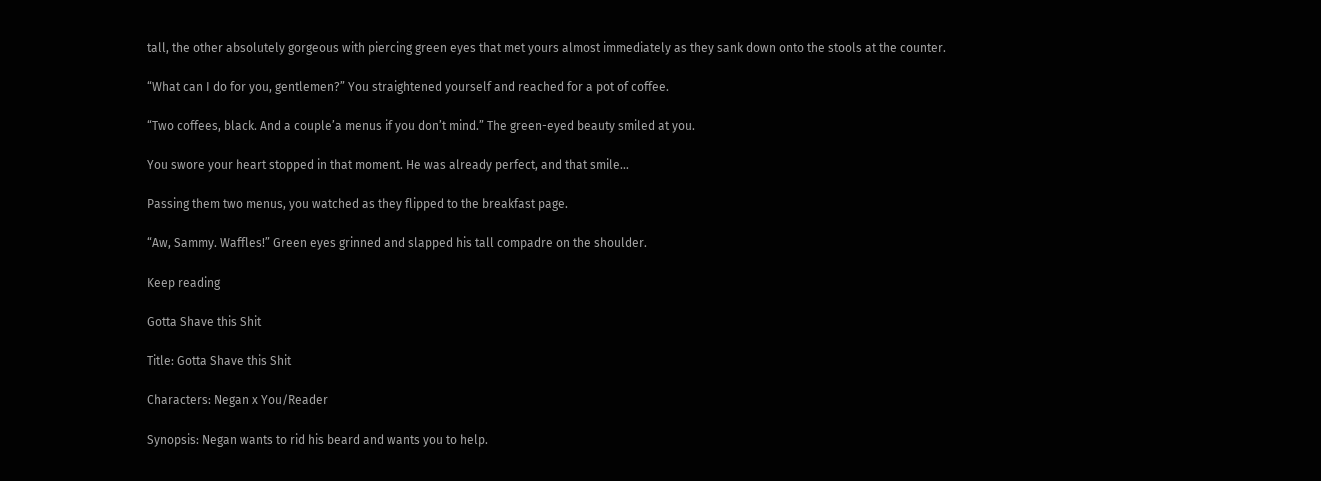tall, the other absolutely gorgeous with piercing green eyes that met yours almost immediately as they sank down onto the stools at the counter.

“What can I do for you, gentlemen?” You straightened yourself and reached for a pot of coffee.

“Two coffees, black. And a couple’a menus if you don’t mind.” The green-eyed beauty smiled at you.

You swore your heart stopped in that moment. He was already perfect, and that smile…

Passing them two menus, you watched as they flipped to the breakfast page.

“Aw, Sammy. Waffles!” Green eyes grinned and slapped his tall compadre on the shoulder.

Keep reading

Gotta Shave this Shit

Title: Gotta Shave this Shit

Characters: Negan x You/Reader

Synopsis: Negan wants to rid his beard and wants you to help.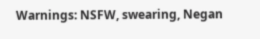Warnings: NSFW, swearing, Negan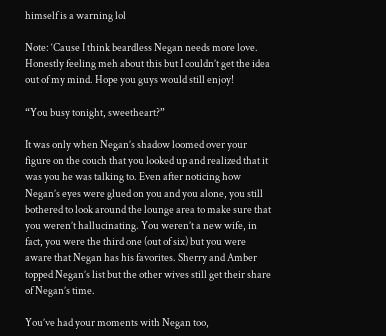himself is a warning lol

Note: ‘Cause I think beardless Negan needs more love. Honestly feeling meh about this but I couldn’t get the idea out of my mind. Hope you guys would still enjoy!

“You busy tonight, sweetheart?”

It was only when Negan’s shadow loomed over your figure on the couch that you looked up and realized that it was you he was talking to. Even after noticing how Negan’s eyes were glued on you and you alone, you still bothered to look around the lounge area to make sure that you weren’t hallucinating. You weren’t a new wife, in fact, you were the third one (out of six) but you were aware that Negan has his favorites. Sherry and Amber topped Negan’s list but the other wives still get their share of Negan’s time.

You’ve had your moments with Negan too,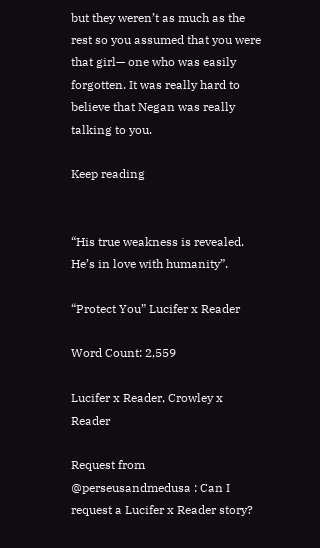but they weren’t as much as the rest so you assumed that you were that girl— one who was easily forgotten. It was really hard to believe that Negan was really talking to you.

Keep reading


“His true weakness is revealed. He’s in love with humanity”.

“Protect You” Lucifer x Reader

Word Count: 2,559

Lucifer x Reader, Crowley x Reader

Request from @perseusandmedusa : Can I request a Lucifer x Reader story?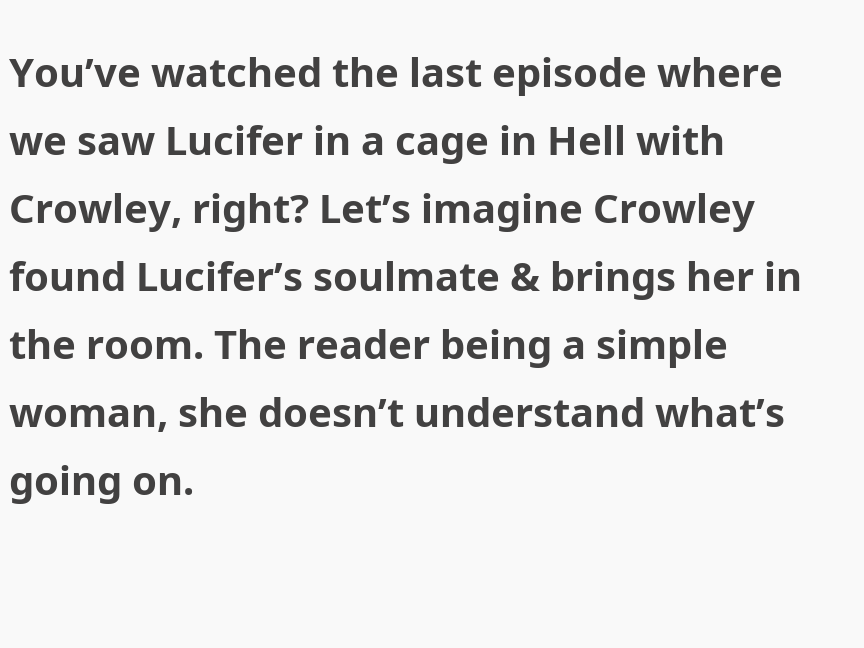You’ve watched the last episode where we saw Lucifer in a cage in Hell with Crowley, right? Let’s imagine Crowley found Lucifer’s soulmate & brings her in the room. The reader being a simple woman, she doesn’t understand what’s going on.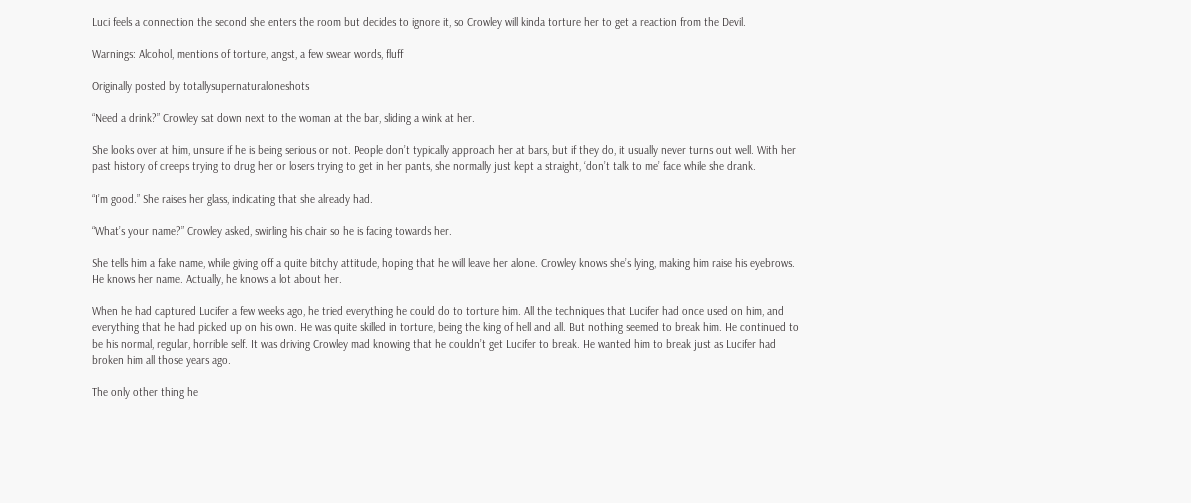Luci feels a connection the second she enters the room but decides to ignore it, so Crowley will kinda torture her to get a reaction from the Devil.

Warnings: Alcohol, mentions of torture, angst, a few swear words, fluff

Originally posted by totallysupernaturaloneshots

“Need a drink?” Crowley sat down next to the woman at the bar, sliding a wink at her.

She looks over at him, unsure if he is being serious or not. People don’t typically approach her at bars, but if they do, it usually never turns out well. With her past history of creeps trying to drug her or losers trying to get in her pants, she normally just kept a straight, ‘don’t talk to me’ face while she drank.

“I’m good.” She raises her glass, indicating that she already had.

“What’s your name?” Crowley asked, swirling his chair so he is facing towards her.

She tells him a fake name, while giving off a quite bitchy attitude, hoping that he will leave her alone. Crowley knows she’s lying, making him raise his eyebrows. He knows her name. Actually, he knows a lot about her.

When he had captured Lucifer a few weeks ago, he tried everything he could do to torture him. All the techniques that Lucifer had once used on him, and everything that he had picked up on his own. He was quite skilled in torture, being the king of hell and all. But nothing seemed to break him. He continued to be his normal, regular, horrible self. It was driving Crowley mad knowing that he couldn’t get Lucifer to break. He wanted him to break just as Lucifer had broken him all those years ago.

The only other thing he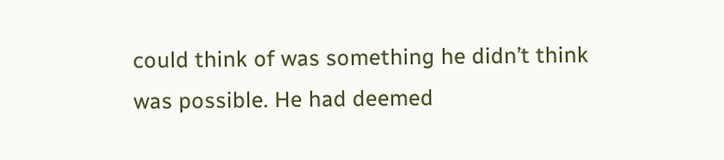could think of was something he didn’t think was possible. He had deemed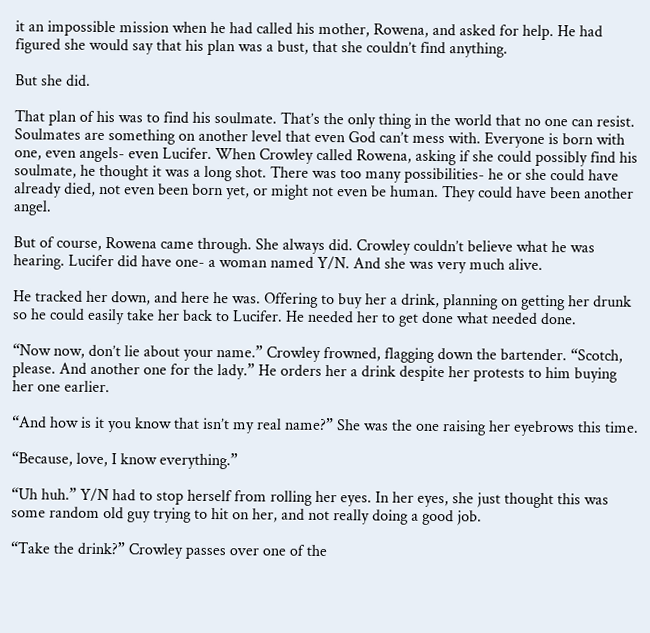it an impossible mission when he had called his mother, Rowena, and asked for help. He had figured she would say that his plan was a bust, that she couldn’t find anything.

But she did.

That plan of his was to find his soulmate. That’s the only thing in the world that no one can resist. Soulmates are something on another level that even God can’t mess with. Everyone is born with one, even angels- even Lucifer. When Crowley called Rowena, asking if she could possibly find his soulmate, he thought it was a long shot. There was too many possibilities- he or she could have already died, not even been born yet, or might not even be human. They could have been another angel.

But of course, Rowena came through. She always did. Crowley couldn’t believe what he was hearing. Lucifer did have one- a woman named Y/N. And she was very much alive.

He tracked her down, and here he was. Offering to buy her a drink, planning on getting her drunk so he could easily take her back to Lucifer. He needed her to get done what needed done.

“Now now, don’t lie about your name.” Crowley frowned, flagging down the bartender. “Scotch, please. And another one for the lady.” He orders her a drink despite her protests to him buying her one earlier.

“And how is it you know that isn’t my real name?” She was the one raising her eyebrows this time.

“Because, love, I know everything.”

“Uh huh.” Y/N had to stop herself from rolling her eyes. In her eyes, she just thought this was some random old guy trying to hit on her, and not really doing a good job.

“Take the drink?” Crowley passes over one of the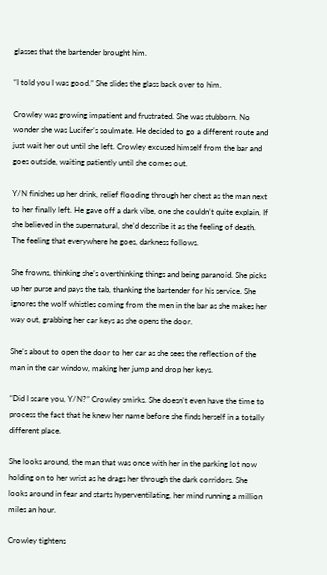glasses that the bartender brought him.

“I told you I was good.” She slides the glass back over to him.

Crowley was growing impatient and frustrated. She was stubborn. No wonder she was Lucifer’s soulmate. He decided to go a different route and just wait her out until she left. Crowley excused himself from the bar and goes outside, waiting patiently until she comes out.

Y/N finishes up her drink, relief flooding through her chest as the man next to her finally left. He gave off a dark vibe, one she couldn’t quite explain. If she believed in the supernatural, she’d describe it as the feeling of death. The feeling that everywhere he goes, darkness follows.

She frowns, thinking she’s overthinking things and being paranoid. She picks up her purse and pays the tab, thanking the bartender for his service. She ignores the wolf whistles coming from the men in the bar as she makes her way out, grabbing her car keys as she opens the door.

She’s about to open the door to her car as she sees the reflection of the man in the car window, making her jump and drop her keys.

“Did I scare you, Y/N?” Crowley smirks. She doesn’t even have the time to process the fact that he knew her name before she finds herself in a totally different place.

She looks around, the man that was once with her in the parking lot now holding on to her wrist as he drags her through the dark corridors. She looks around in fear and starts hyperventilating, her mind running a million miles an hour.

Crowley tightens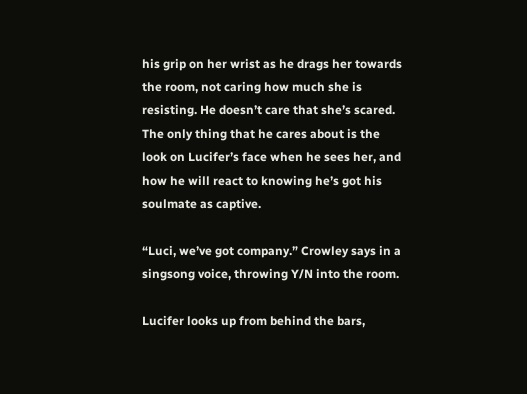his grip on her wrist as he drags her towards the room, not caring how much she is resisting. He doesn’t care that she’s scared. The only thing that he cares about is the look on Lucifer’s face when he sees her, and how he will react to knowing he’s got his soulmate as captive.

“Luci, we’ve got company.” Crowley says in a singsong voice, throwing Y/N into the room.

Lucifer looks up from behind the bars,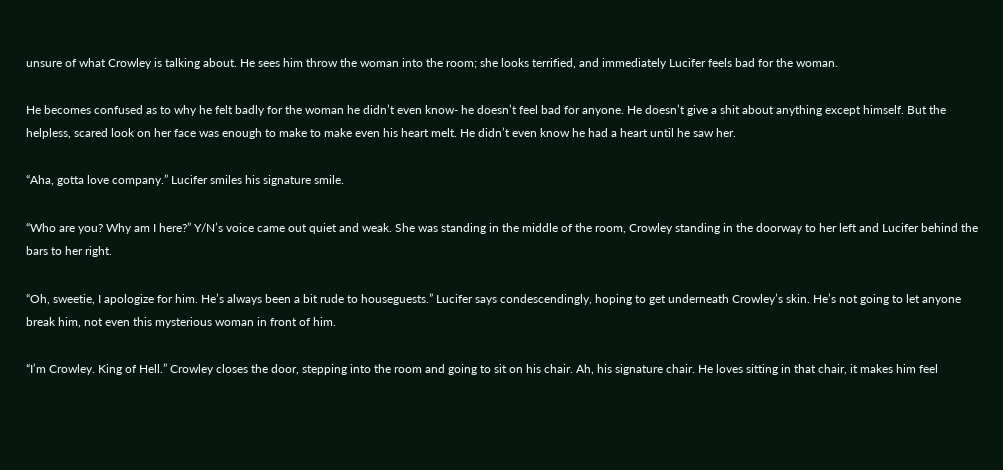unsure of what Crowley is talking about. He sees him throw the woman into the room; she looks terrified, and immediately Lucifer feels bad for the woman.

He becomes confused as to why he felt badly for the woman he didn’t even know- he doesn’t feel bad for anyone. He doesn’t give a shit about anything except himself. But the helpless, scared look on her face was enough to make to make even his heart melt. He didn’t even know he had a heart until he saw her.

“Aha, gotta love company.” Lucifer smiles his signature smile.

“Who are you? Why am I here?” Y/N’s voice came out quiet and weak. She was standing in the middle of the room, Crowley standing in the doorway to her left and Lucifer behind the bars to her right.

“Oh, sweetie, I apologize for him. He’s always been a bit rude to houseguests.” Lucifer says condescendingly, hoping to get underneath Crowley’s skin. He’s not going to let anyone break him, not even this mysterious woman in front of him.

“I’m Crowley. King of Hell.” Crowley closes the door, stepping into the room and going to sit on his chair. Ah, his signature chair. He loves sitting in that chair, it makes him feel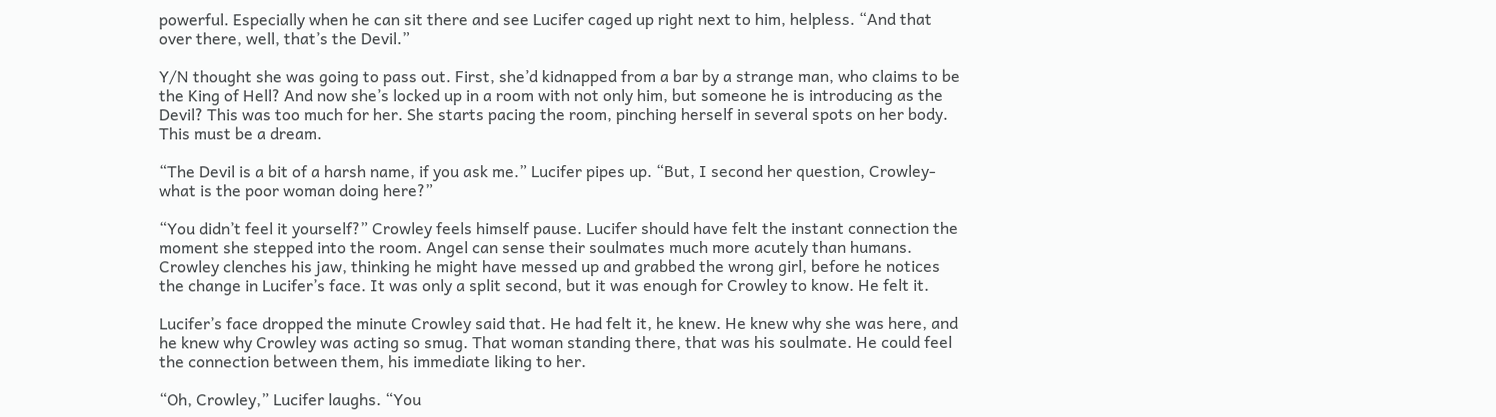powerful. Especially when he can sit there and see Lucifer caged up right next to him, helpless. “And that over there, well, that’s the Devil.”

Y/N thought she was going to pass out. First, she’d kidnapped from a bar by a strange man, who claims to be the King of Hell? And now she’s locked up in a room with not only him, but someone he is introducing as the Devil? This was too much for her. She starts pacing the room, pinching herself in several spots on her body. This must be a dream.

“The Devil is a bit of a harsh name, if you ask me.” Lucifer pipes up. “But, I second her question, Crowley- what is the poor woman doing here?”

“You didn’t feel it yourself?” Crowley feels himself pause. Lucifer should have felt the instant connection the moment she stepped into the room. Angel can sense their soulmates much more acutely than humans. Crowley clenches his jaw, thinking he might have messed up and grabbed the wrong girl, before he notices the change in Lucifer’s face. It was only a split second, but it was enough for Crowley to know. He felt it.

Lucifer’s face dropped the minute Crowley said that. He had felt it, he knew. He knew why she was here, and he knew why Crowley was acting so smug. That woman standing there, that was his soulmate. He could feel the connection between them, his immediate liking to her.

“Oh, Crowley,” Lucifer laughs. “You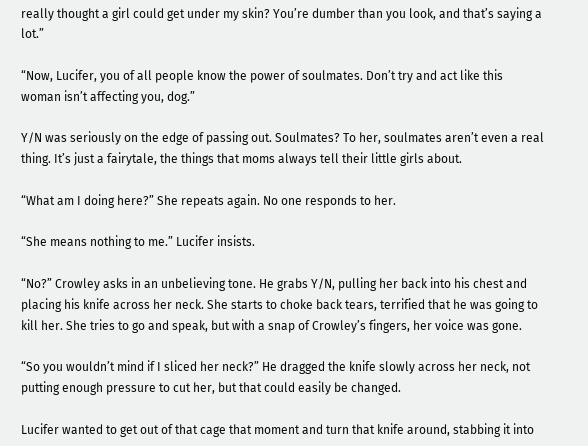really thought a girl could get under my skin? You’re dumber than you look, and that’s saying a lot.”

“Now, Lucifer, you of all people know the power of soulmates. Don’t try and act like this woman isn’t affecting you, dog.”

Y/N was seriously on the edge of passing out. Soulmates? To her, soulmates aren’t even a real thing. It’s just a fairytale, the things that moms always tell their little girls about.

“What am I doing here?” She repeats again. No one responds to her.

“She means nothing to me.” Lucifer insists.

“No?” Crowley asks in an unbelieving tone. He grabs Y/N, pulling her back into his chest and placing his knife across her neck. She starts to choke back tears, terrified that he was going to kill her. She tries to go and speak, but with a snap of Crowley’s fingers, her voice was gone.

“So you wouldn’t mind if I sliced her neck?” He dragged the knife slowly across her neck, not putting enough pressure to cut her, but that could easily be changed.

Lucifer wanted to get out of that cage that moment and turn that knife around, stabbing it into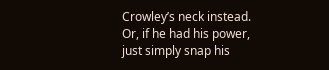Crowley’s neck instead. Or, if he had his power, just simply snap his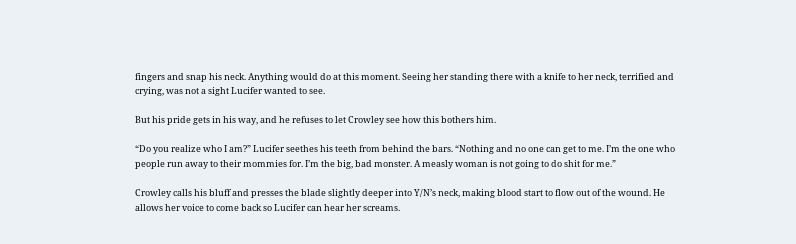fingers and snap his neck. Anything would do at this moment. Seeing her standing there with a knife to her neck, terrified and crying, was not a sight Lucifer wanted to see.

But his pride gets in his way, and he refuses to let Crowley see how this bothers him.

“Do you realize who I am?” Lucifer seethes his teeth from behind the bars. “Nothing and no one can get to me. I’m the one who people run away to their mommies for. I’m the big, bad monster. A measly woman is not going to do shit for me.”

Crowley calls his bluff and presses the blade slightly deeper into Y/N’s neck, making blood start to flow out of the wound. He allows her voice to come back so Lucifer can hear her screams.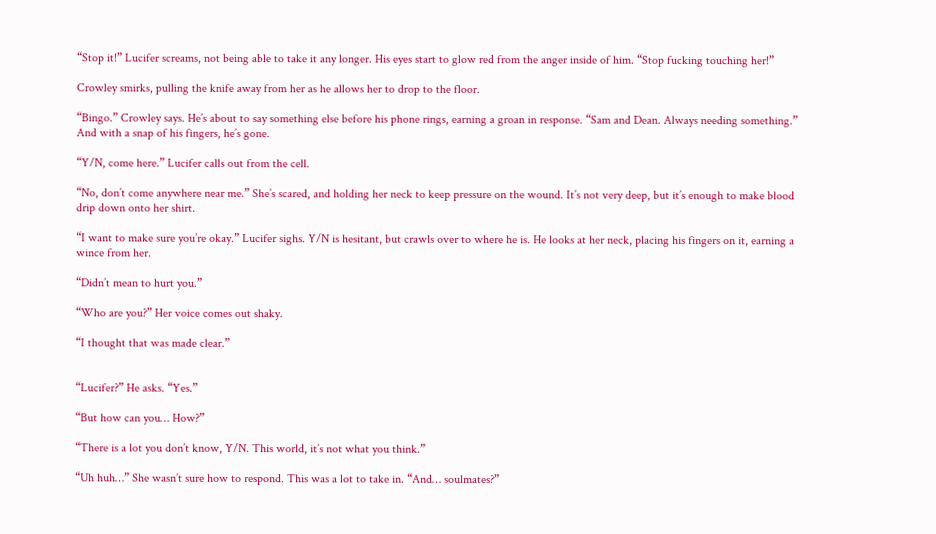“Stop it!” Lucifer screams, not being able to take it any longer. His eyes start to glow red from the anger inside of him. “Stop fucking touching her!”

Crowley smirks, pulling the knife away from her as he allows her to drop to the floor.

“Bingo.” Crowley says. He’s about to say something else before his phone rings, earning a groan in response. “Sam and Dean. Always needing something.” And with a snap of his fingers, he’s gone.

“Y/N, come here.” Lucifer calls out from the cell.

“No, don’t come anywhere near me.” She’s scared, and holding her neck to keep pressure on the wound. It’s not very deep, but it’s enough to make blood drip down onto her shirt.

“I want to make sure you’re okay.” Lucifer sighs. Y/N is hesitant, but crawls over to where he is. He looks at her neck, placing his fingers on it, earning a wince from her.

“Didn’t mean to hurt you.”

“Who are you?” Her voice comes out shaky.

“I thought that was made clear.”


“Lucifer?” He asks. “Yes.”

“But how can you… How?”

“There is a lot you don’t know, Y/N. This world, it’s not what you think.”

“Uh huh…” She wasn’t sure how to respond. This was a lot to take in. “And… soulmates?”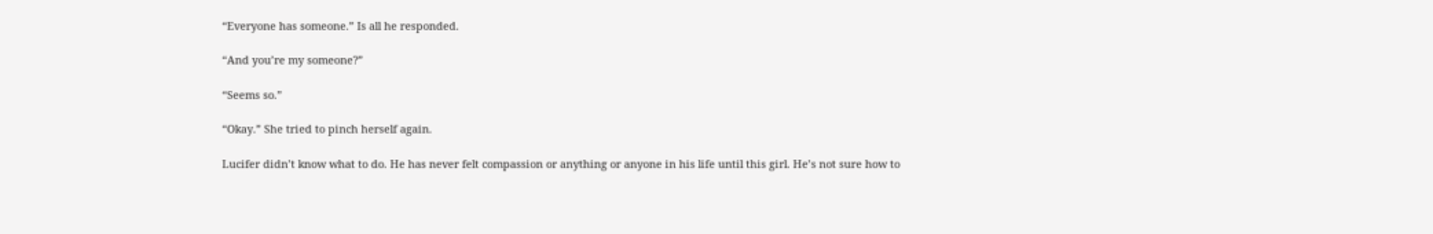“Everyone has someone.” Is all he responded.

“And you’re my someone?”

“Seems so.”

“Okay.” She tried to pinch herself again.

Lucifer didn’t know what to do. He has never felt compassion or anything or anyone in his life until this girl. He’s not sure how to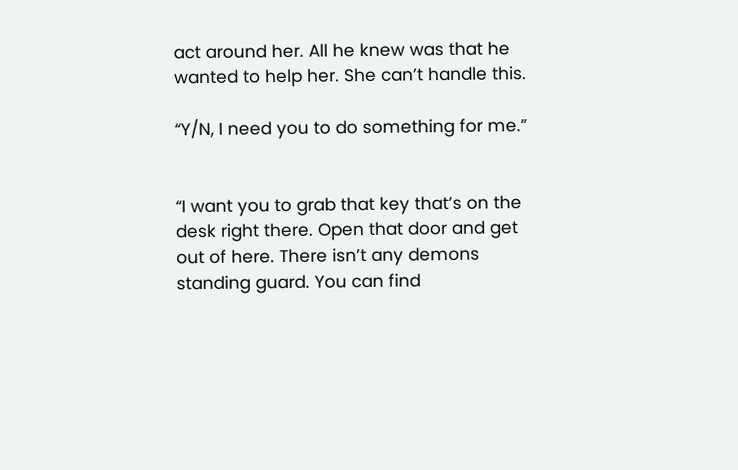act around her. All he knew was that he wanted to help her. She can’t handle this.

“Y/N, I need you to do something for me.”


“I want you to grab that key that’s on the desk right there. Open that door and get out of here. There isn’t any demons standing guard. You can find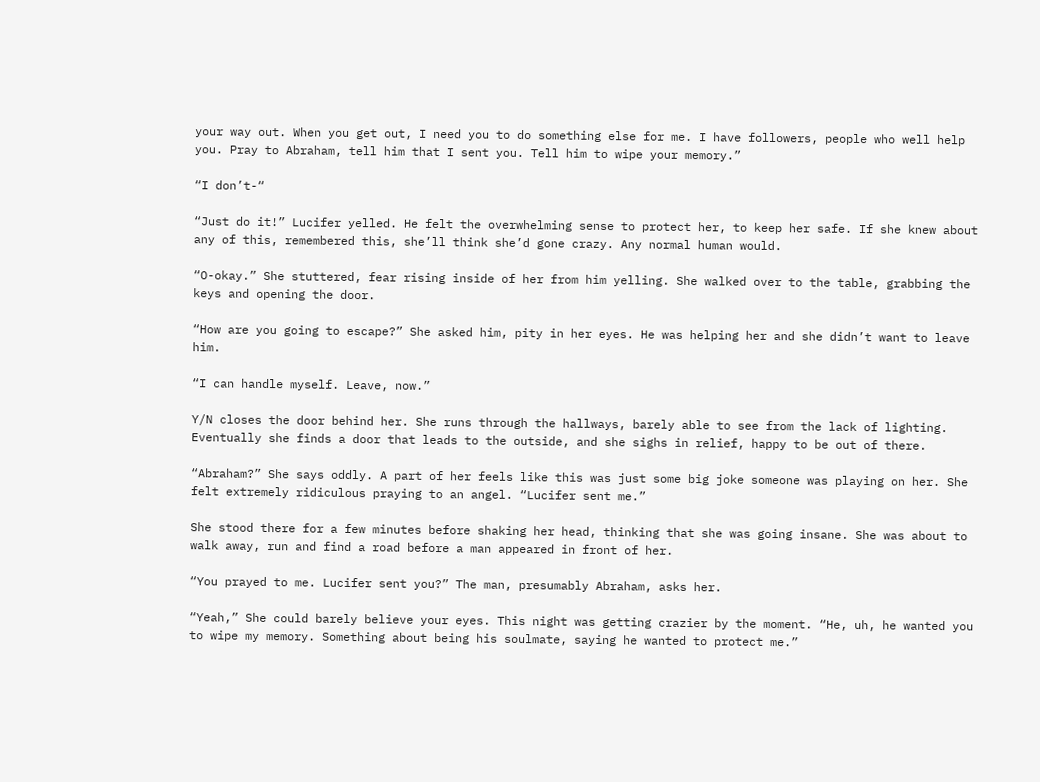your way out. When you get out, I need you to do something else for me. I have followers, people who well help you. Pray to Abraham, tell him that I sent you. Tell him to wipe your memory.”

“I don’t-“

“Just do it!” Lucifer yelled. He felt the overwhelming sense to protect her, to keep her safe. If she knew about any of this, remembered this, she’ll think she’d gone crazy. Any normal human would.

“O-okay.” She stuttered, fear rising inside of her from him yelling. She walked over to the table, grabbing the keys and opening the door.

“How are you going to escape?” She asked him, pity in her eyes. He was helping her and she didn’t want to leave him.

“I can handle myself. Leave, now.”

Y/N closes the door behind her. She runs through the hallways, barely able to see from the lack of lighting. Eventually she finds a door that leads to the outside, and she sighs in relief, happy to be out of there.

“Abraham?” She says oddly. A part of her feels like this was just some big joke someone was playing on her. She felt extremely ridiculous praying to an angel. “Lucifer sent me.”

She stood there for a few minutes before shaking her head, thinking that she was going insane. She was about to walk away, run and find a road before a man appeared in front of her.

“You prayed to me. Lucifer sent you?” The man, presumably Abraham, asks her.

“Yeah,” She could barely believe your eyes. This night was getting crazier by the moment. “He, uh, he wanted you to wipe my memory. Something about being his soulmate, saying he wanted to protect me.”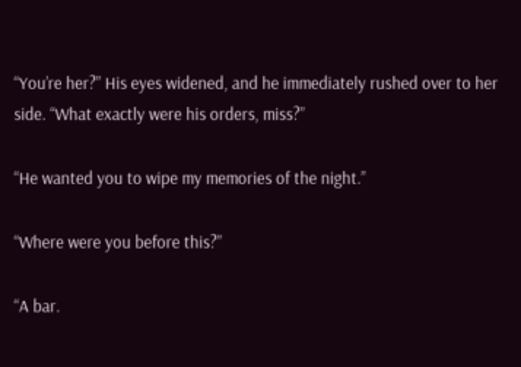“You’re her?” His eyes widened, and he immediately rushed over to her side. “What exactly were his orders, miss?”

“He wanted you to wipe my memories of the night.”

“Where were you before this?”

“A bar.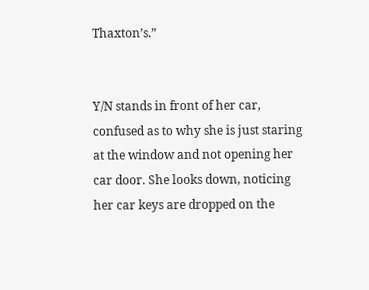Thaxton’s.”


Y/N stands in front of her car, confused as to why she is just staring at the window and not opening her car door. She looks down, noticing her car keys are dropped on the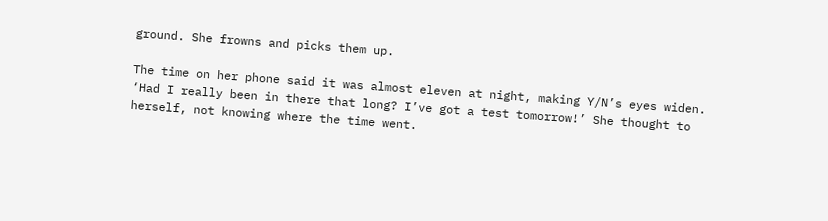ground. She frowns and picks them up.

The time on her phone said it was almost eleven at night, making Y/N’s eyes widen. ‘Had I really been in there that long? I’ve got a test tomorrow!’ She thought to herself, not knowing where the time went.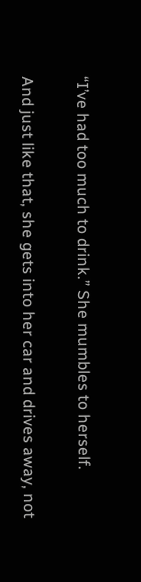“I’ve had too much to drink.” She mumbles to herself.

And just like that, she gets into her car and drives away, not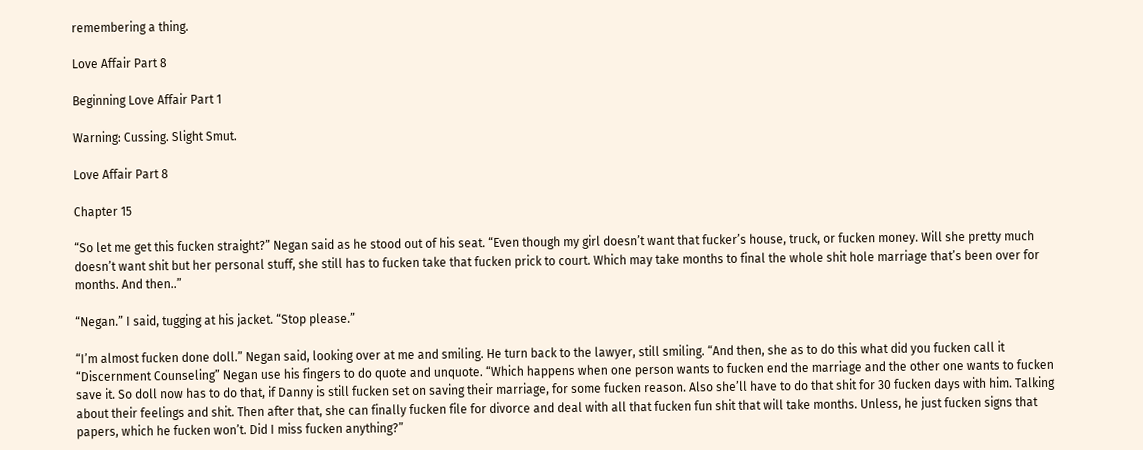remembering a thing.

Love Affair Part 8

Beginning Love Affair Part 1

Warning: Cussing. Slight Smut.

Love Affair Part 8

Chapter 15

“So let me get this fucken straight?” Negan said as he stood out of his seat. “Even though my girl doesn’t want that fucker’s house, truck, or fucken money. Will she pretty much doesn’t want shit but her personal stuff, she still has to fucken take that fucken prick to court. Which may take months to final the whole shit hole marriage that’s been over for months. And then..”

“Negan.” I said, tugging at his jacket. “Stop please.”

“I’m almost fucken done doll.” Negan said, looking over at me and smiling. He turn back to the lawyer, still smiling. “And then, she as to do this what did you fucken call it “Discernment Counseling” Negan use his fingers to do quote and unquote. “Which happens when one person wants to fucken end the marriage and the other one wants to fucken save it. So doll now has to do that, if Danny is still fucken set on saving their marriage, for some fucken reason. Also she’ll have to do that shit for 30 fucken days with him. Talking about their feelings and shit. Then after that, she can finally fucken file for divorce and deal with all that fucken fun shit that will take months. Unless, he just fucken signs that papers, which he fucken won’t. Did I miss fucken anything?”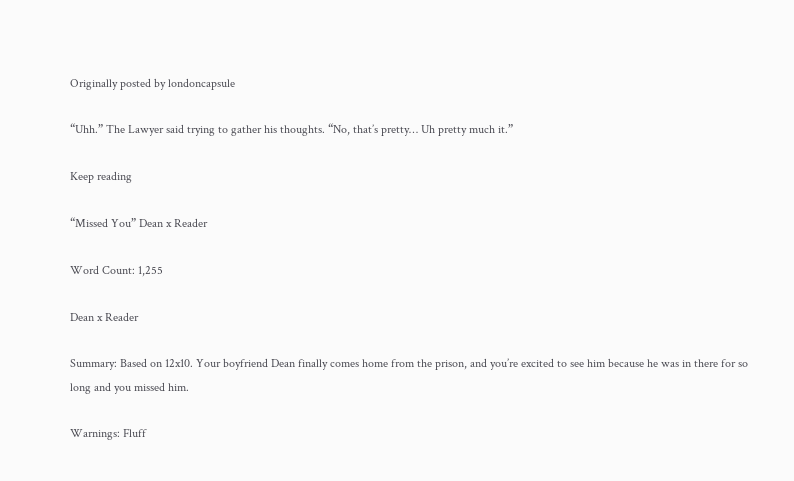Originally posted by londoncapsule

“Uhh.” The Lawyer said trying to gather his thoughts. “No, that’s pretty… Uh pretty much it.”

Keep reading

“Missed You” Dean x Reader

Word Count: 1,255

Dean x Reader

Summary: Based on 12x10. Your boyfriend Dean finally comes home from the prison, and you’re excited to see him because he was in there for so long and you missed him.

Warnings: Fluff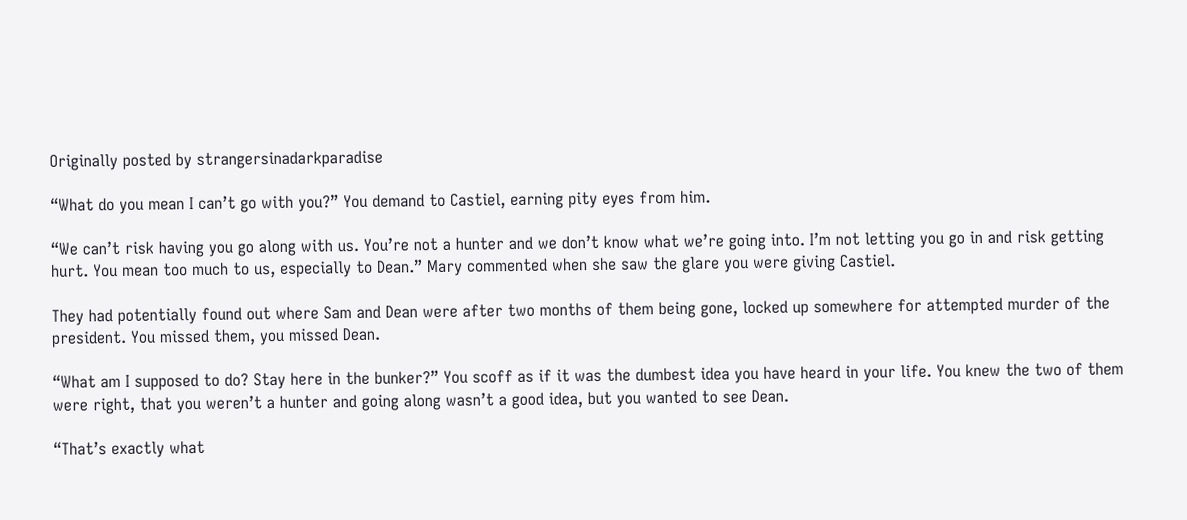Originally posted by strangersinadarkparadise

“What do you mean I can’t go with you?” You demand to Castiel, earning pity eyes from him.

“We can’t risk having you go along with us. You’re not a hunter and we don’t know what we’re going into. I’m not letting you go in and risk getting hurt. You mean too much to us, especially to Dean.” Mary commented when she saw the glare you were giving Castiel.

They had potentially found out where Sam and Dean were after two months of them being gone, locked up somewhere for attempted murder of the president. You missed them, you missed Dean.

“What am I supposed to do? Stay here in the bunker?” You scoff as if it was the dumbest idea you have heard in your life. You knew the two of them were right, that you weren’t a hunter and going along wasn’t a good idea, but you wanted to see Dean.

“That’s exactly what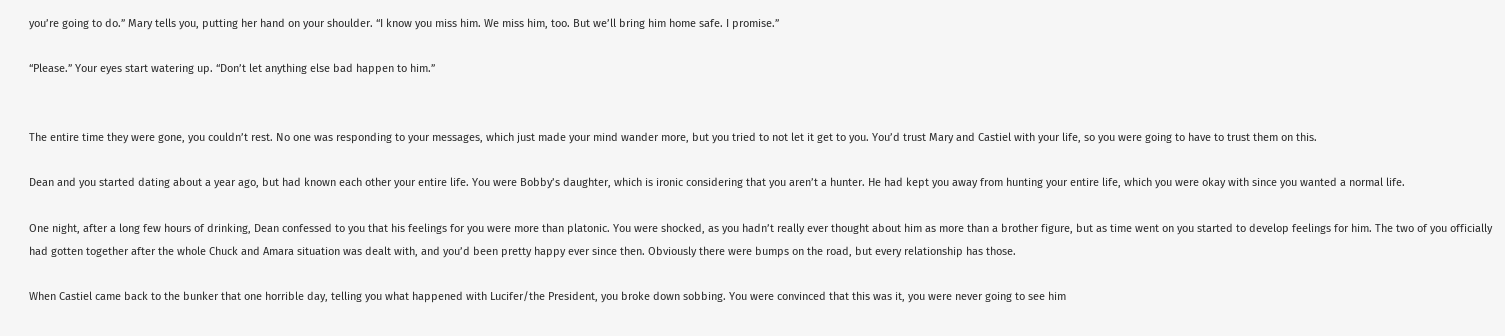you’re going to do.” Mary tells you, putting her hand on your shoulder. “I know you miss him. We miss him, too. But we’ll bring him home safe. I promise.”

“Please.” Your eyes start watering up. “Don’t let anything else bad happen to him.”


The entire time they were gone, you couldn’t rest. No one was responding to your messages, which just made your mind wander more, but you tried to not let it get to you. You’d trust Mary and Castiel with your life, so you were going to have to trust them on this.

Dean and you started dating about a year ago, but had known each other your entire life. You were Bobby’s daughter, which is ironic considering that you aren’t a hunter. He had kept you away from hunting your entire life, which you were okay with since you wanted a normal life.

One night, after a long few hours of drinking, Dean confessed to you that his feelings for you were more than platonic. You were shocked, as you hadn’t really ever thought about him as more than a brother figure, but as time went on you started to develop feelings for him. The two of you officially had gotten together after the whole Chuck and Amara situation was dealt with, and you’d been pretty happy ever since then. Obviously there were bumps on the road, but every relationship has those.

When Castiel came back to the bunker that one horrible day, telling you what happened with Lucifer/the President, you broke down sobbing. You were convinced that this was it, you were never going to see him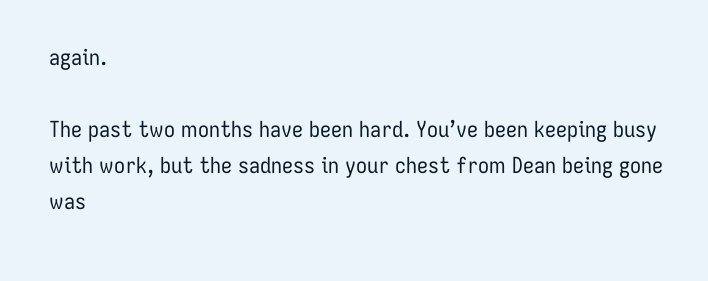again.

The past two months have been hard. You’ve been keeping busy with work, but the sadness in your chest from Dean being gone was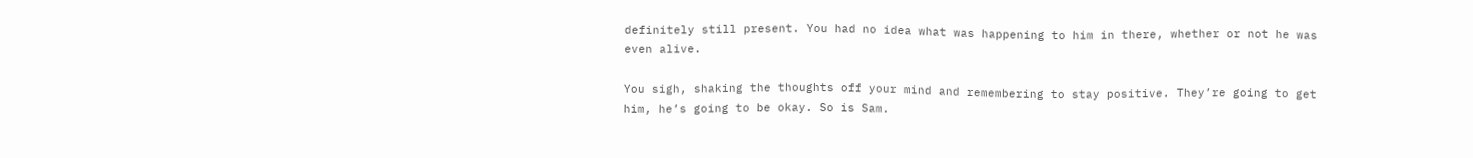definitely still present. You had no idea what was happening to him in there, whether or not he was even alive.

You sigh, shaking the thoughts off your mind and remembering to stay positive. They’re going to get him, he’s going to be okay. So is Sam.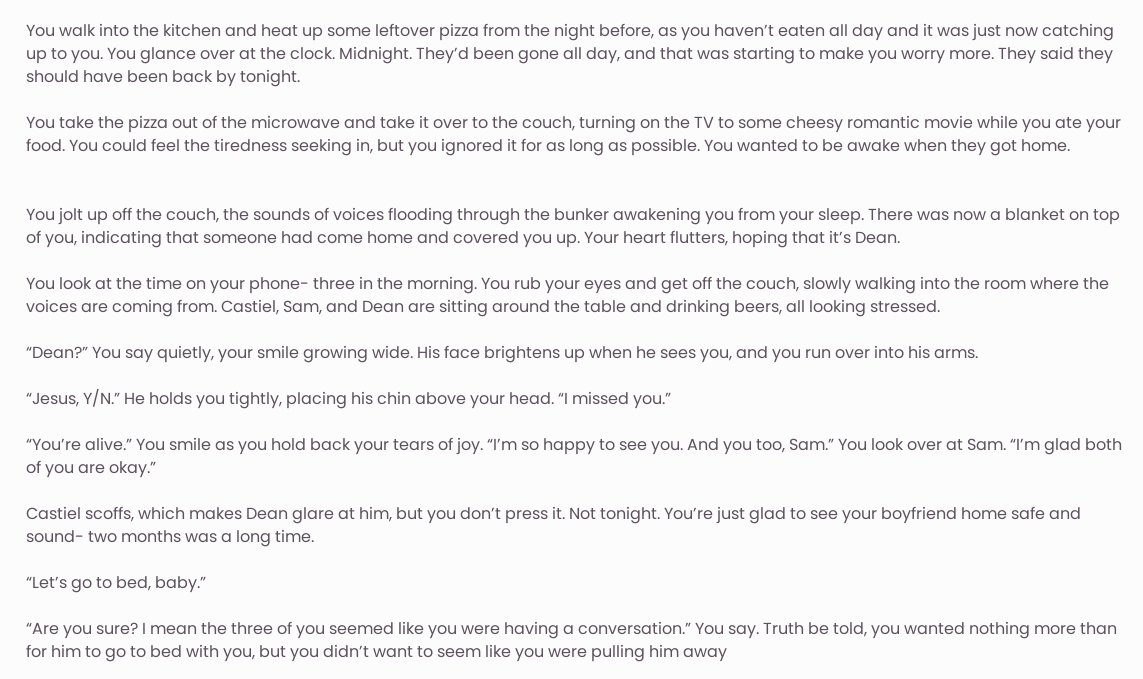You walk into the kitchen and heat up some leftover pizza from the night before, as you haven’t eaten all day and it was just now catching up to you. You glance over at the clock. Midnight. They’d been gone all day, and that was starting to make you worry more. They said they should have been back by tonight.

You take the pizza out of the microwave and take it over to the couch, turning on the TV to some cheesy romantic movie while you ate your food. You could feel the tiredness seeking in, but you ignored it for as long as possible. You wanted to be awake when they got home.


You jolt up off the couch, the sounds of voices flooding through the bunker awakening you from your sleep. There was now a blanket on top of you, indicating that someone had come home and covered you up. Your heart flutters, hoping that it’s Dean.

You look at the time on your phone- three in the morning. You rub your eyes and get off the couch, slowly walking into the room where the voices are coming from. Castiel, Sam, and Dean are sitting around the table and drinking beers, all looking stressed.

“Dean?” You say quietly, your smile growing wide. His face brightens up when he sees you, and you run over into his arms.

“Jesus, Y/N.” He holds you tightly, placing his chin above your head. “I missed you.”

“You’re alive.” You smile as you hold back your tears of joy. “I’m so happy to see you. And you too, Sam.” You look over at Sam. “I’m glad both of you are okay.”

Castiel scoffs, which makes Dean glare at him, but you don’t press it. Not tonight. You’re just glad to see your boyfriend home safe and sound- two months was a long time.

“Let’s go to bed, baby.”

“Are you sure? I mean the three of you seemed like you were having a conversation.” You say. Truth be told, you wanted nothing more than for him to go to bed with you, but you didn’t want to seem like you were pulling him away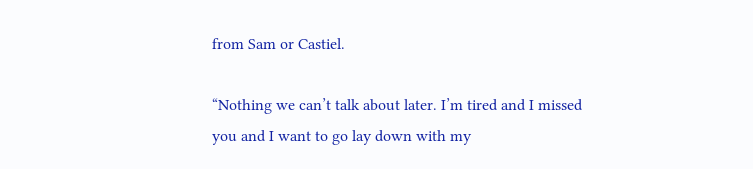from Sam or Castiel.

“Nothing we can’t talk about later. I’m tired and I missed you and I want to go lay down with my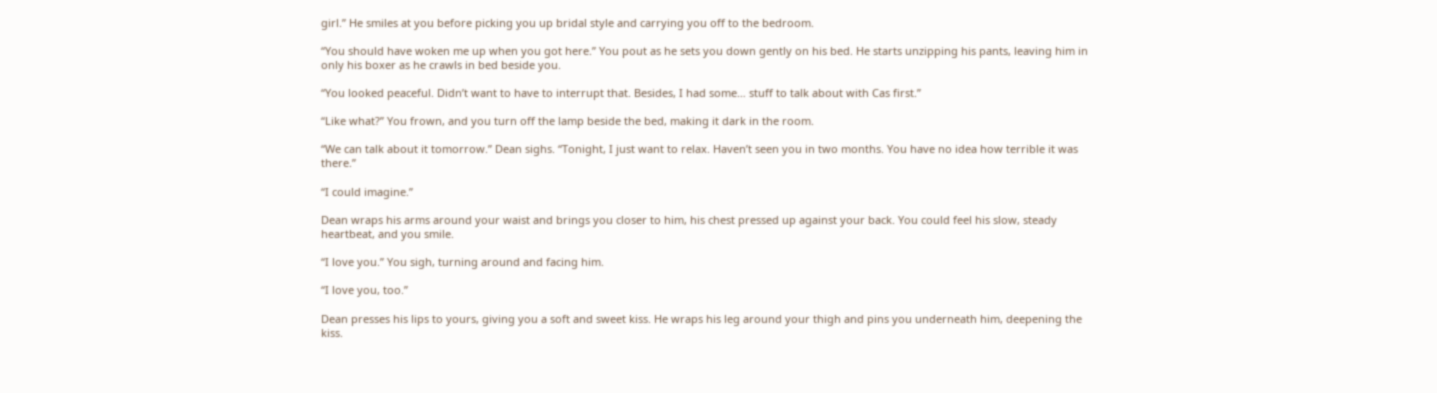girl.” He smiles at you before picking you up bridal style and carrying you off to the bedroom.

“You should have woken me up when you got here.” You pout as he sets you down gently on his bed. He starts unzipping his pants, leaving him in only his boxer as he crawls in bed beside you.

“You looked peaceful. Didn’t want to have to interrupt that. Besides, I had some… stuff to talk about with Cas first.”

“Like what?” You frown, and you turn off the lamp beside the bed, making it dark in the room.

“We can talk about it tomorrow.” Dean sighs. “Tonight, I just want to relax. Haven’t seen you in two months. You have no idea how terrible it was there.”

“I could imagine.”

Dean wraps his arms around your waist and brings you closer to him, his chest pressed up against your back. You could feel his slow, steady heartbeat, and you smile.

“I love you.” You sigh, turning around and facing him.

“I love you, too.”

Dean presses his lips to yours, giving you a soft and sweet kiss. He wraps his leg around your thigh and pins you underneath him, deepening the kiss.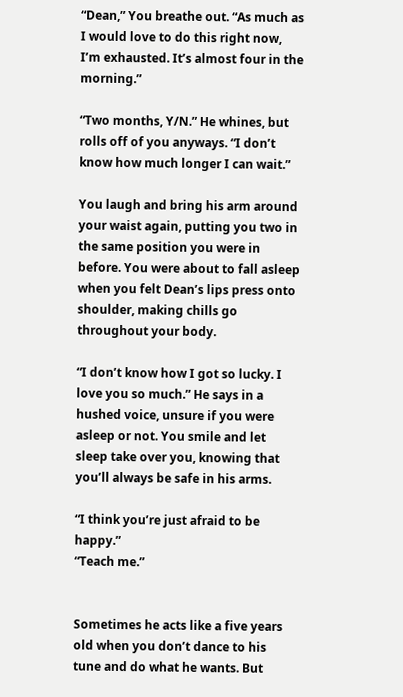“Dean,” You breathe out. “As much as I would love to do this right now, I’m exhausted. It’s almost four in the morning.”

“Two months, Y/N.” He whines, but rolls off of you anyways. “I don’t know how much longer I can wait.”

You laugh and bring his arm around your waist again, putting you two in the same position you were in before. You were about to fall asleep when you felt Dean’s lips press onto shoulder, making chills go throughout your body.

“I don’t know how I got so lucky. I love you so much.” He says in a hushed voice, unsure if you were asleep or not. You smile and let sleep take over you, knowing that you’ll always be safe in his arms.

“I think you’re just afraid to be happy.”
“Teach me.”


Sometimes he acts like a five years old when you don’t dance to his tune and do what he wants. But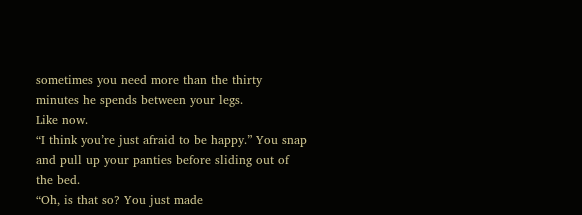sometimes you need more than the thirty minutes he spends between your legs.
Like now.
“I think you’re just afraid to be happy.” You snap and pull up your panties before sliding out of the bed.
“Oh, is that so? You just made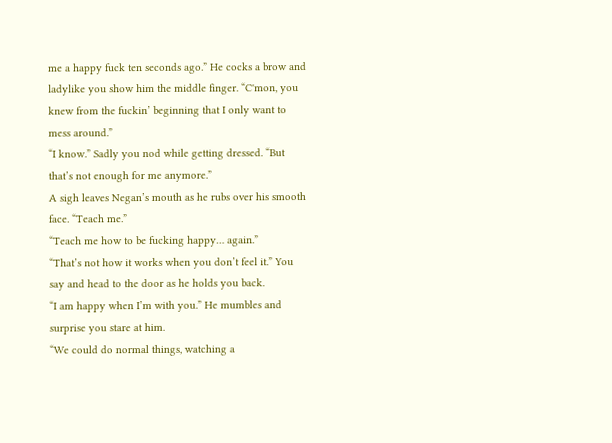me a happy fuck ten seconds ago.” He cocks a brow and ladylike you show him the middle finger. “C'mon, you knew from the fuckin’ beginning that I only want to mess around.”
“I know.” Sadly you nod while getting dressed. “But that’s not enough for me anymore.”
A sigh leaves Negan’s mouth as he rubs over his smooth face. “Teach me.”
“Teach me how to be fucking happy… again.”
“That’s not how it works when you don’t feel it.” You say and head to the door as he holds you back.
“I am happy when I’m with you.” He mumbles and surprise you stare at him.
“We could do normal things, watching a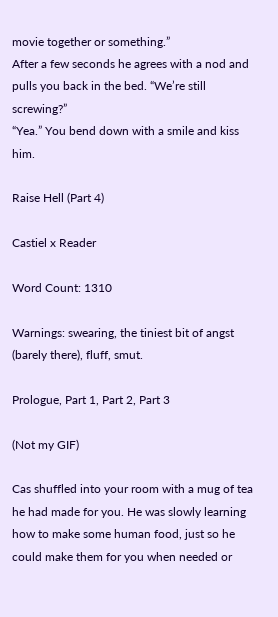movie together or something.”
After a few seconds he agrees with a nod and pulls you back in the bed. “We’re still screwing?”
“Yea.” You bend down with a smile and kiss him.

Raise Hell (Part 4)

Castiel x Reader

Word Count: 1310

Warnings: swearing, the tiniest bit of angst (barely there), fluff, smut.

Prologue, Part 1, Part 2, Part 3

(Not my GIF)

Cas shuffled into your room with a mug of tea he had made for you. He was slowly learning how to make some human food, just so he could make them for you when needed or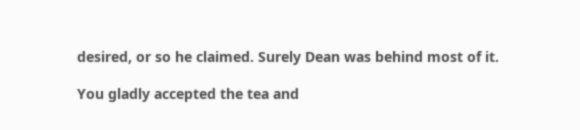desired, or so he claimed. Surely Dean was behind most of it.

You gladly accepted the tea and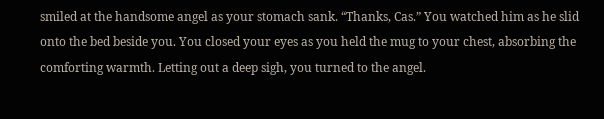smiled at the handsome angel as your stomach sank. “Thanks, Cas.” You watched him as he slid onto the bed beside you. You closed your eyes as you held the mug to your chest, absorbing the comforting warmth. Letting out a deep sigh, you turned to the angel.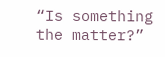“Is something the matter?”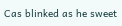Cas blinked as he sweet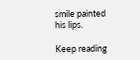smile painted his lips.

Keep reading